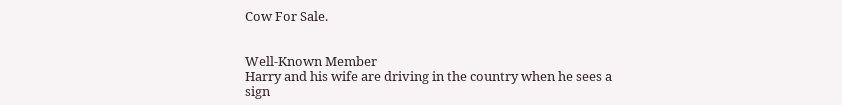Cow For Sale.


Well-Known Member
Harry and his wife are driving in the country when he sees a sign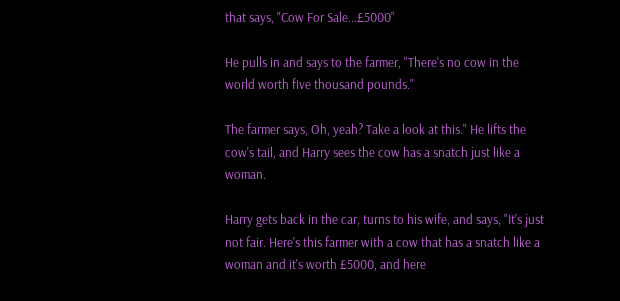that says, "Cow For Sale...£5000"

He pulls in and says to the farmer, "There's no cow in the world worth five thousand pounds."

The farmer says, Oh, yeah? Take a look at this." He lifts the cow's tail, and Harry sees the cow has a snatch just like a woman.

Harry gets back in the car, turns to his wife, and says, "It's just not fair. Here's this farmer with a cow that has a snatch like a woman and it's worth £5000, and here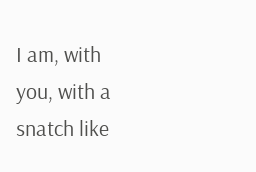I am, with you, with a snatch like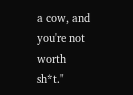a cow, and you're not worth sh*t."